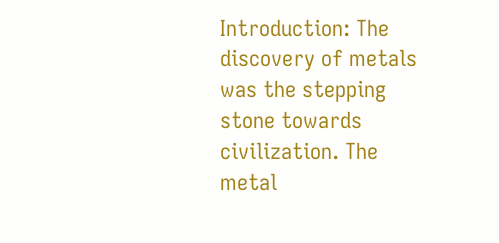Introduction: The discovery of metals was the stepping stone towards civilization. The metal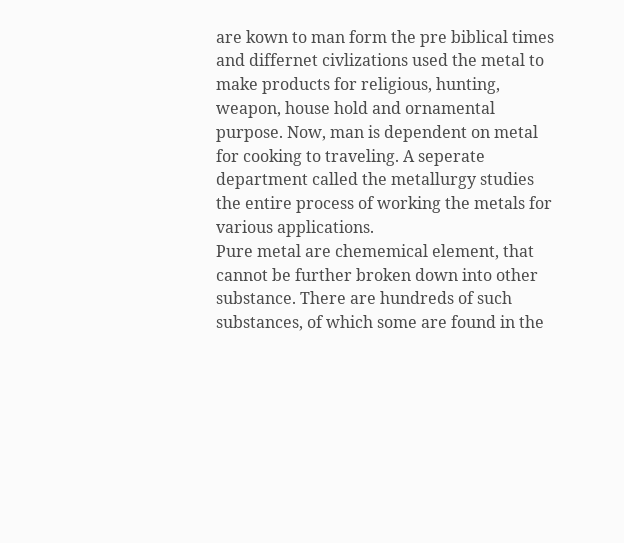are kown to man form the pre biblical times and differnet civlizations used the metal to make products for religious, hunting, weapon, house hold and ornamental purpose. Now, man is dependent on metal for cooking to traveling. A seperate department called the metallurgy studies the entire process of working the metals for various applications.
Pure metal are chememical element, that cannot be further broken down into other substance. There are hundreds of such substances, of which some are found in the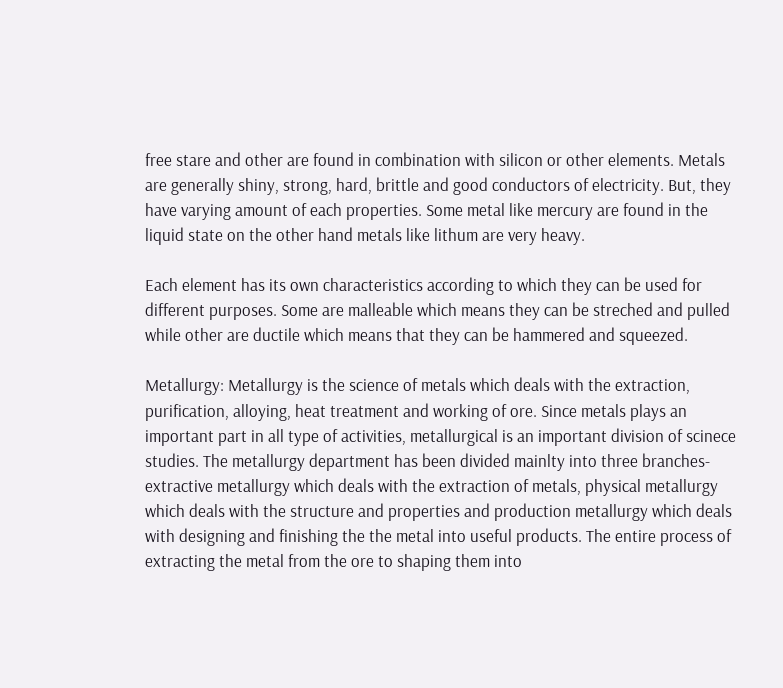free stare and other are found in combination with silicon or other elements. Metals are generally shiny, strong, hard, brittle and good conductors of electricity. But, they have varying amount of each properties. Some metal like mercury are found in the liquid state on the other hand metals like lithum are very heavy.

Each element has its own characteristics according to which they can be used for different purposes. Some are malleable which means they can be streched and pulled while other are ductile which means that they can be hammered and squeezed.

Metallurgy: Metallurgy is the science of metals which deals with the extraction, purification, alloying, heat treatment and working of ore. Since metals plays an important part in all type of activities, metallurgical is an important division of scinece studies. The metallurgy department has been divided mainlty into three branches- extractive metallurgy which deals with the extraction of metals, physical metallurgy which deals with the structure and properties and production metallurgy which deals with designing and finishing the the metal into useful products. The entire process of extracting the metal from the ore to shaping them into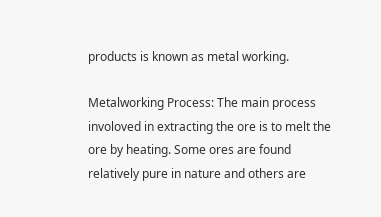products is known as metal working.

Metalworking Process: The main process involoved in extracting the ore is to melt the ore by heating. Some ores are found relatively pure in nature and others are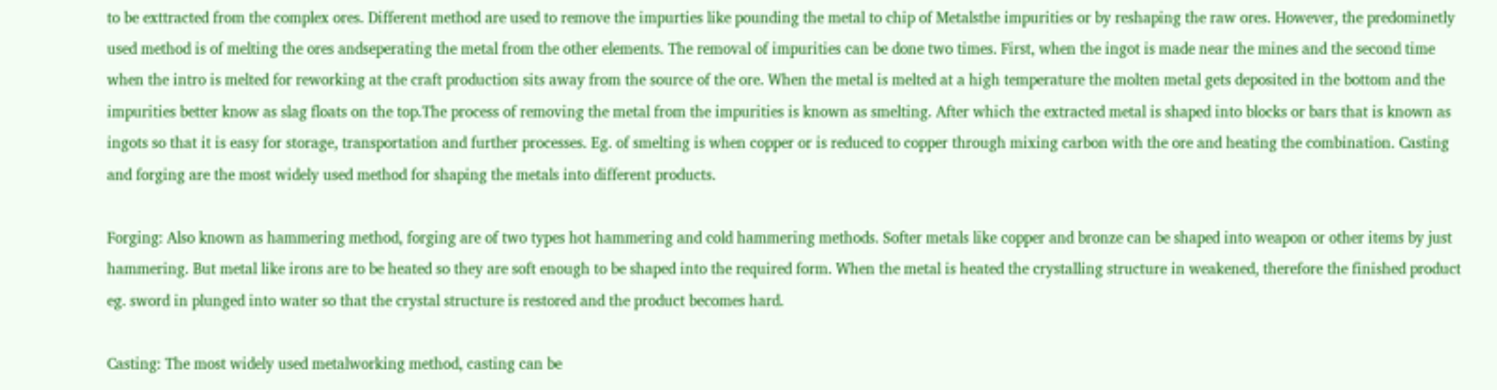to be exttracted from the complex ores. Different method are used to remove the impurties like pounding the metal to chip of Metalsthe impurities or by reshaping the raw ores. However, the predominetly used method is of melting the ores andseperating the metal from the other elements. The removal of impurities can be done two times. First, when the ingot is made near the mines and the second time when the intro is melted for reworking at the craft production sits away from the source of the ore. When the metal is melted at a high temperature the molten metal gets deposited in the bottom and the impurities better know as slag floats on the top.The process of removing the metal from the impurities is known as smelting. After which the extracted metal is shaped into blocks or bars that is known as ingots so that it is easy for storage, transportation and further processes. Eg. of smelting is when copper or is reduced to copper through mixing carbon with the ore and heating the combination. Casting and forging are the most widely used method for shaping the metals into different products.

Forging: Also known as hammering method, forging are of two types hot hammering and cold hammering methods. Softer metals like copper and bronze can be shaped into weapon or other items by just hammering. But metal like irons are to be heated so they are soft enough to be shaped into the required form. When the metal is heated the crystalling structure in weakened, therefore the finished product eg. sword in plunged into water so that the crystal structure is restored and the product becomes hard.

Casting: The most widely used metalworking method, casting can be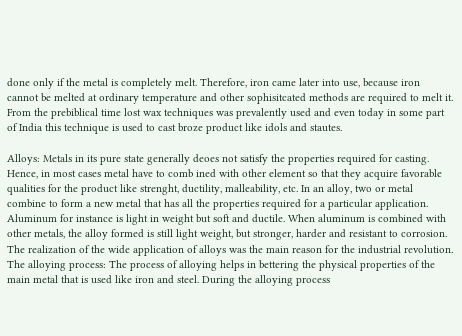done only if the metal is completely melt. Therefore, iron came later into use, because iron cannot be melted at ordinary temperature and other sophisitcated methods are required to melt it. From the prebiblical time lost wax techniques was prevalently used and even today in some part of India this technique is used to cast broze product like idols and stautes.

Alloys: Metals in its pure state generally deoes not satisfy the properties required for casting. Hence, in most cases metal have to comb ined with other element so that they acquire favorable qualities for the product like strenght, ductility, malleability, etc. In an alloy, two or metal combine to form a new metal that has all the properties required for a particular application. Aluminum for instance is light in weight but soft and ductile. When aluminum is combined with other metals, the alloy formed is still light weight, but stronger, harder and resistant to corrosion. The realization of the wide application of alloys was the main reason for the industrial revolution.
The alloying process: The process of alloying helps in bettering the physical properties of the main metal that is used like iron and steel. During the alloying process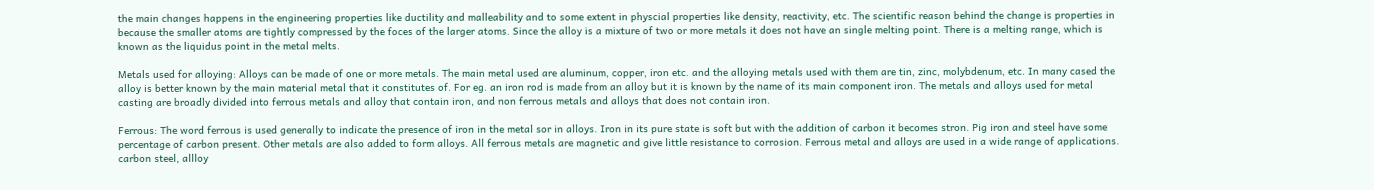the main changes happens in the engineering properties like ductility and malleability and to some extent in physcial properties like density, reactivity, etc. The scientific reason behind the change is properties in because the smaller atoms are tightly compressed by the foces of the larger atoms. Since the alloy is a mixture of two or more metals it does not have an single melting point. There is a melting range, which is known as the liquidus point in the metal melts.

Metals used for alloying: Alloys can be made of one or more metals. The main metal used are aluminum, copper, iron etc. and the alloying metals used with them are tin, zinc, molybdenum, etc. In many cased the alloy is better known by the main material metal that it constitutes of. For eg. an iron rod is made from an alloy but it is known by the name of its main component iron. The metals and alloys used for metal casting are broadly divided into ferrous metals and alloy that contain iron, and non ferrous metals and alloys that does not contain iron.

Ferrous: The word ferrous is used generally to indicate the presence of iron in the metal sor in alloys. Iron in its pure state is soft but with the addition of carbon it becomes stron. Pig iron and steel have some percentage of carbon present. Other metals are also added to form alloys. All ferrous metals are magnetic and give little resistance to corrosion. Ferrous metal and alloys are used in a wide range of applications. carbon steel, allloy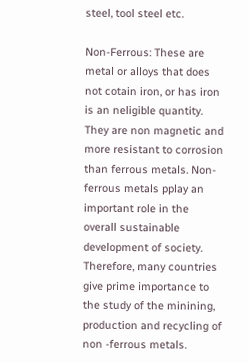steel, tool steel etc.

Non-Ferrous: These are metal or alloys that does not cotain iron, or has iron is an neligible quantity. They are non magnetic and more resistant to corrosion than ferrous metals. Non-ferrous metals pplay an important role in the overall sustainable development of society. Therefore, many countries give prime importance to the study of the minining, production and recycling of non -ferrous metals.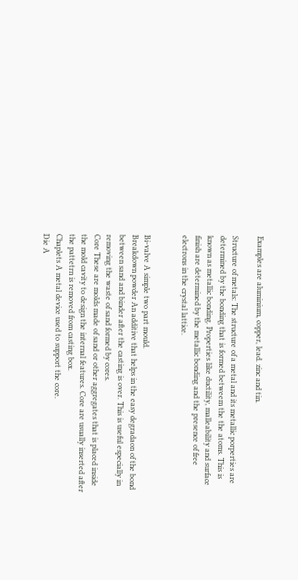Examples are aluminium, copper, lead. zinc and tin.

Structure of metals: The structure of a metal and its metallic porperties are determined by the bonding that is formed betweem the the atoms. This is known as metallic bonding. Properties like ductility, malleability and surface finish are determined by the metallic bonding and the presence of free electrons in the crystal lattice.


Bi-valve A simple two part mould.
Breakdown powder An additive that helps in the easy degradaon of the bond between sand and binder after the casting is over. This is useful especially in removing the waste of sand formed by cores.
Core These are molds made of sand or other aggregates that is placed inside the mold cavity to design the internal features. Core are usually inserted after the pattetrn is removed from casting box.
Chaplets A metal device used to support the core.
Die A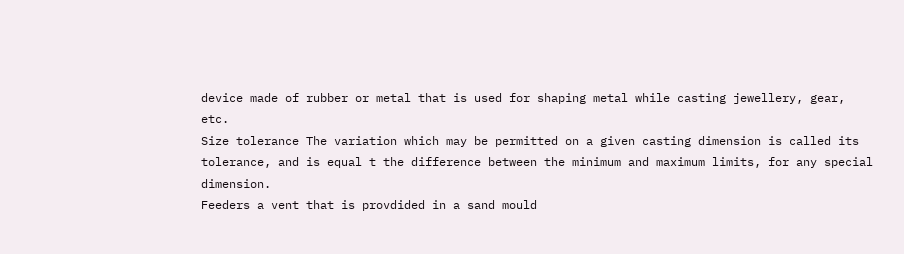device made of rubber or metal that is used for shaping metal while casting jewellery, gear, etc.
Size tolerance The variation which may be permitted on a given casting dimension is called its tolerance, and is equal t the difference between the minimum and maximum limits, for any special dimension.
Feeders a vent that is provdided in a sand mould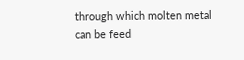through which molten metal can be feed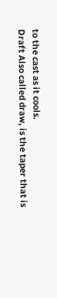to the cast as it cools.
Draft Also called draw, is the taper that is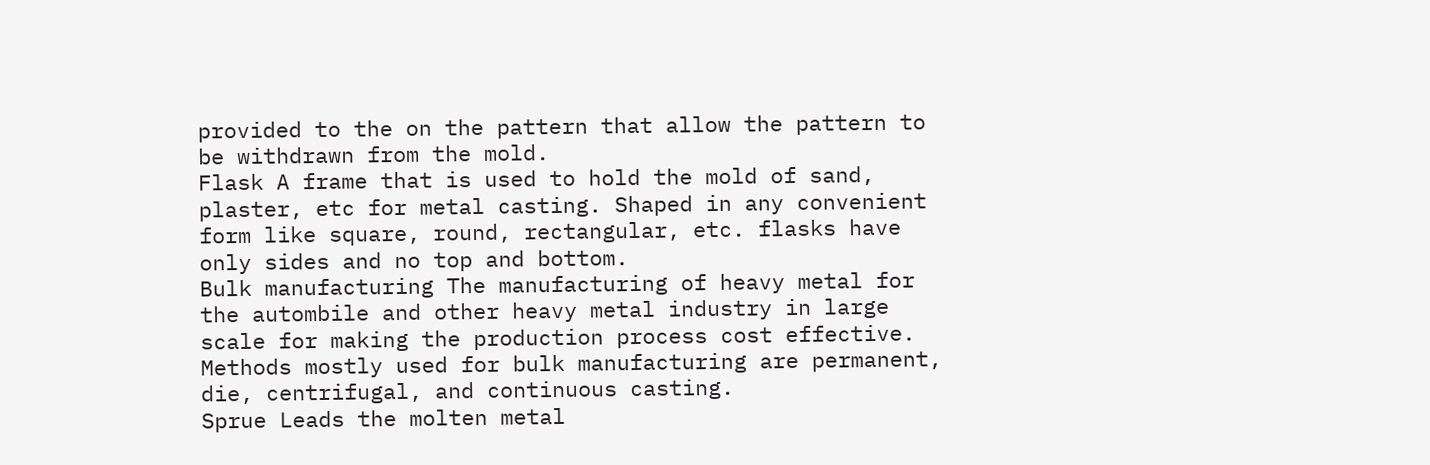provided to the on the pattern that allow the pattern to be withdrawn from the mold.
Flask A frame that is used to hold the mold of sand, plaster, etc for metal casting. Shaped in any convenient form like square, round, rectangular, etc. flasks have only sides and no top and bottom.
Bulk manufacturing The manufacturing of heavy metal for the autombile and other heavy metal industry in large scale for making the production process cost effective. Methods mostly used for bulk manufacturing are permanent, die, centrifugal, and continuous casting.
Sprue Leads the molten metal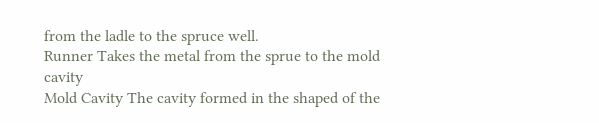from the ladle to the spruce well.
Runner Takes the metal from the sprue to the mold cavity
Mold Cavity The cavity formed in the shaped of the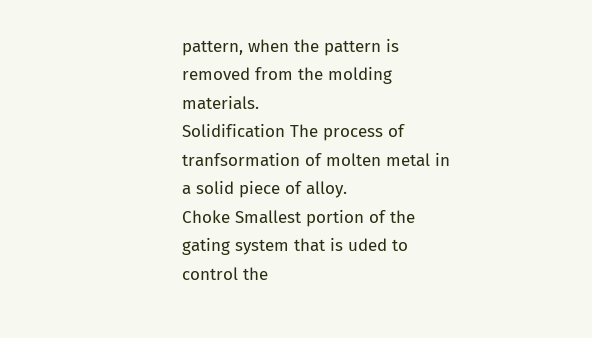pattern, when the pattern is removed from the molding materials.
Solidification The process of tranfsormation of molten metal in a solid piece of alloy.
Choke Smallest portion of the gating system that is uded to control the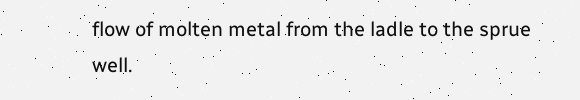flow of molten metal from the ladle to the sprue well.